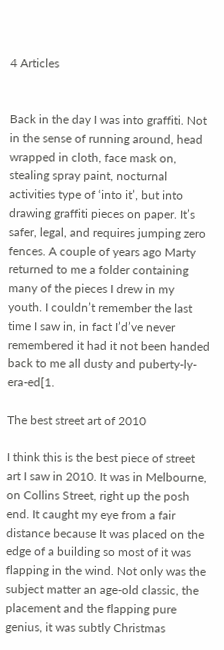4 Articles


Back in the day I was into graffiti. Not in the sense of running around, head wrapped in cloth, face mask on, stealing spray paint, nocturnal activities type of ‘into it’, but into drawing graffiti pieces on paper. It’s safer, legal, and requires jumping zero fences. A couple of years ago Marty returned to me a folder containing many of the pieces I drew in my youth. I couldn’t remember the last time I saw in, in fact I’d’ve never remembered it had it not been handed back to me all dusty and puberty-ly-era-ed[1.

The best street art of 2010

I think this is the best piece of street art I saw in 2010. It was in Melbourne, on Collins Street, right up the posh end. It caught my eye from a fair distance because It was placed on the edge of a building so most of it was flapping in the wind. Not only was the subject matter an age-old classic, the placement and the flapping pure genius, it was subtly Christmas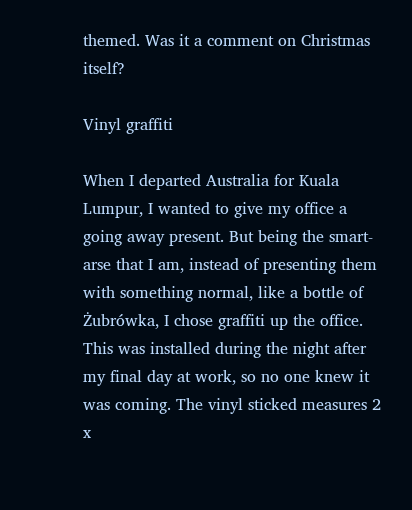themed. Was it a comment on Christmas itself?

Vinyl graffiti

When I departed Australia for Kuala Lumpur, I wanted to give my office a going away present. But being the smart-arse that I am, instead of presenting them with something normal, like a bottle of Żubrówka, I chose graffiti up the office. This was installed during the night after my final day at work, so no one knew it was coming. The vinyl sticked measures 2 x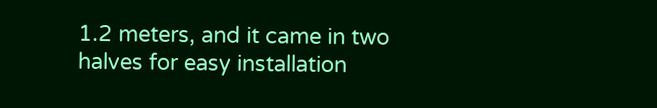1.2 meters, and it came in two halves for easy installation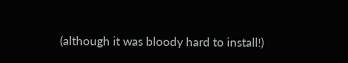(although it was bloody hard to install!)